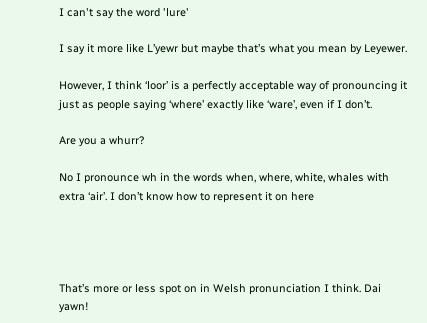I can't say the word 'lure'

I say it more like L’yewr but maybe that’s what you mean by Leyewer.

However, I think ‘loor’ is a perfectly acceptable way of pronouncing it just as people saying ‘where’ exactly like ‘ware’, even if I don’t.

Are you a whurr?

No I pronounce wh in the words when, where, white, whales with extra ‘air’. I don’t know how to represent it on here




That’s more or less spot on in Welsh pronunciation I think. Dai yawn!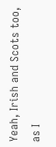Yeah, Irish and Scots too, as I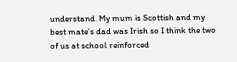understand. My mum is Scottish and my best mate’s dad was Irish so I think the two of us at school reinforced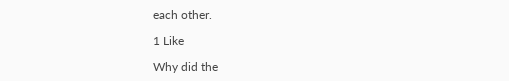each other.

1 Like

Why did the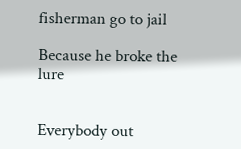fisherman go to jail

Because he broke the lure


Everybody out